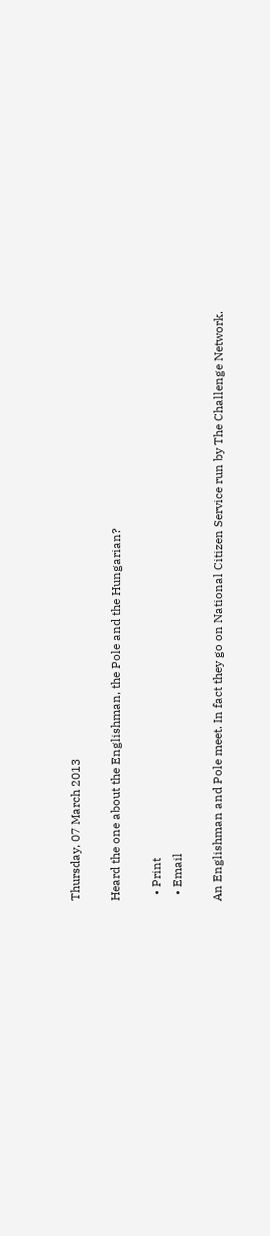Thursday, 07 March 2013

Heard the one about the Englishman, the Pole and the Hungarian?

  • Print
  • Email

An Englishman and Pole meet. In fact they go on National Citizen Service run by The Challenge Network.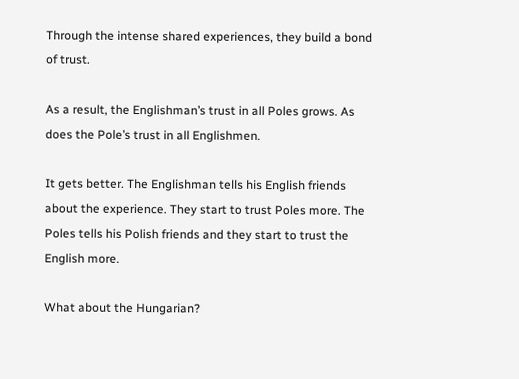Through the intense shared experiences, they build a bond of trust.

As a result, the Englishman’s trust in all Poles grows. As does the Pole’s trust in all Englishmen.

It gets better. The Englishman tells his English friends about the experience. They start to trust Poles more. The Poles tells his Polish friends and they start to trust the English more.

What about the Hungarian?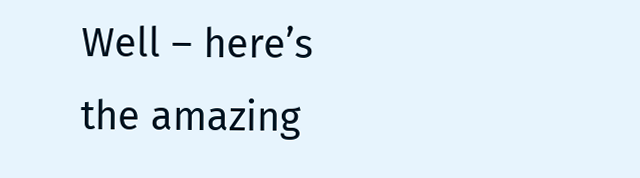Well – here’s the amazing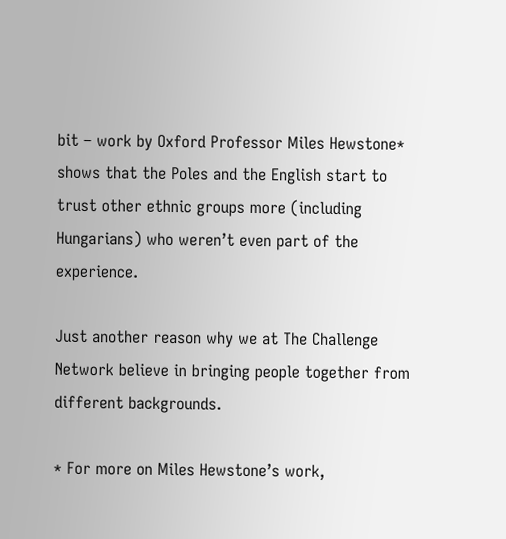bit – work by Oxford Professor Miles Hewstone* shows that the Poles and the English start to trust other ethnic groups more (including Hungarians) who weren’t even part of the experience.

Just another reason why we at The Challenge Network believe in bringing people together from different backgrounds.

* For more on Miles Hewstone’s work,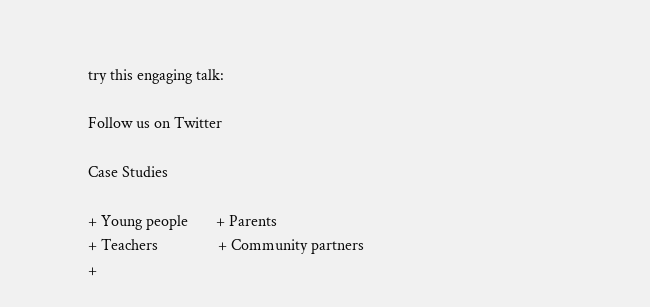try this engaging talk:

Follow us on Twitter

Case Studies

+ Young people       + Parents
+ Teachers               + Community partners
+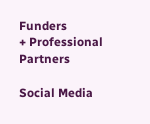Funders                 + Professional Partners

Social Media